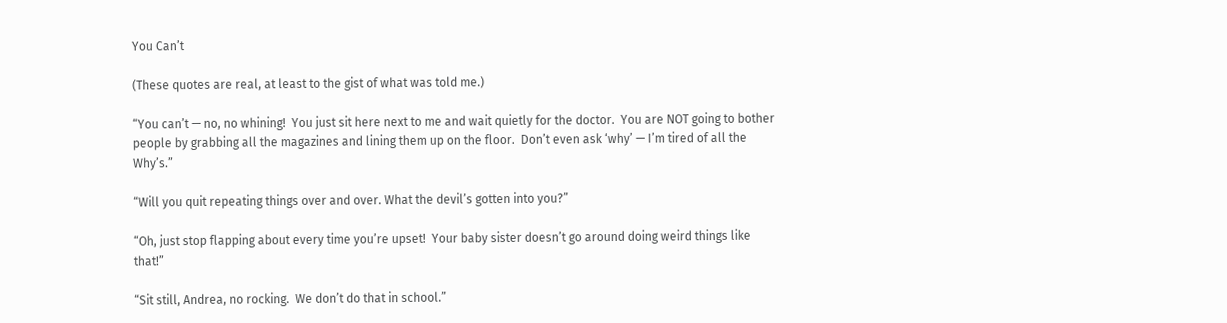You Can’t

(These quotes are real, at least to the gist of what was told me.)

“You can’t — no, no whining!  You just sit here next to me and wait quietly for the doctor.  You are NOT going to bother people by grabbing all the magazines and lining them up on the floor.  Don’t even ask ‘why’ — I’m tired of all the Why’s.”

“Will you quit repeating things over and over. What the devil’s gotten into you?”

“Oh, just stop flapping about every time you’re upset!  Your baby sister doesn’t go around doing weird things like that!”

“Sit still, Andrea, no rocking.  We don’t do that in school.”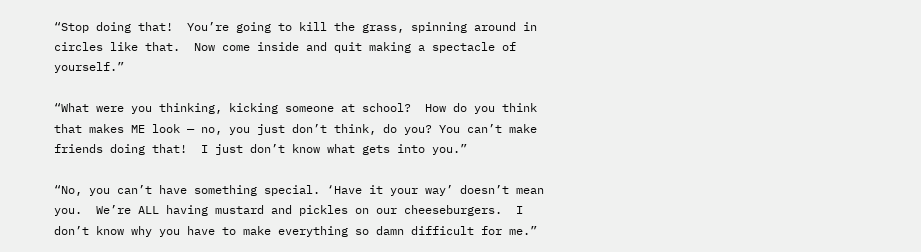“Stop doing that!  You’re going to kill the grass, spinning around in circles like that.  Now come inside and quit making a spectacle of yourself.”

“What were you thinking, kicking someone at school?  How do you think that makes ME look — no, you just don’t think, do you? You can’t make friends doing that!  I just don’t know what gets into you.”

“No, you can’t have something special. ‘Have it your way’ doesn’t mean you.  We’re ALL having mustard and pickles on our cheeseburgers.  I don’t know why you have to make everything so damn difficult for me.”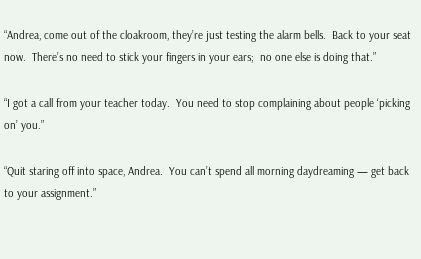“Andrea, come out of the cloakroom, they’re just testing the alarm bells.  Back to your seat now.  There’s no need to stick your fingers in your ears;  no one else is doing that.”

“I got a call from your teacher today.  You need to stop complaining about people ‘picking on’ you.”

“Quit staring off into space, Andrea.  You can’t spend all morning daydreaming — get back to your assignment.”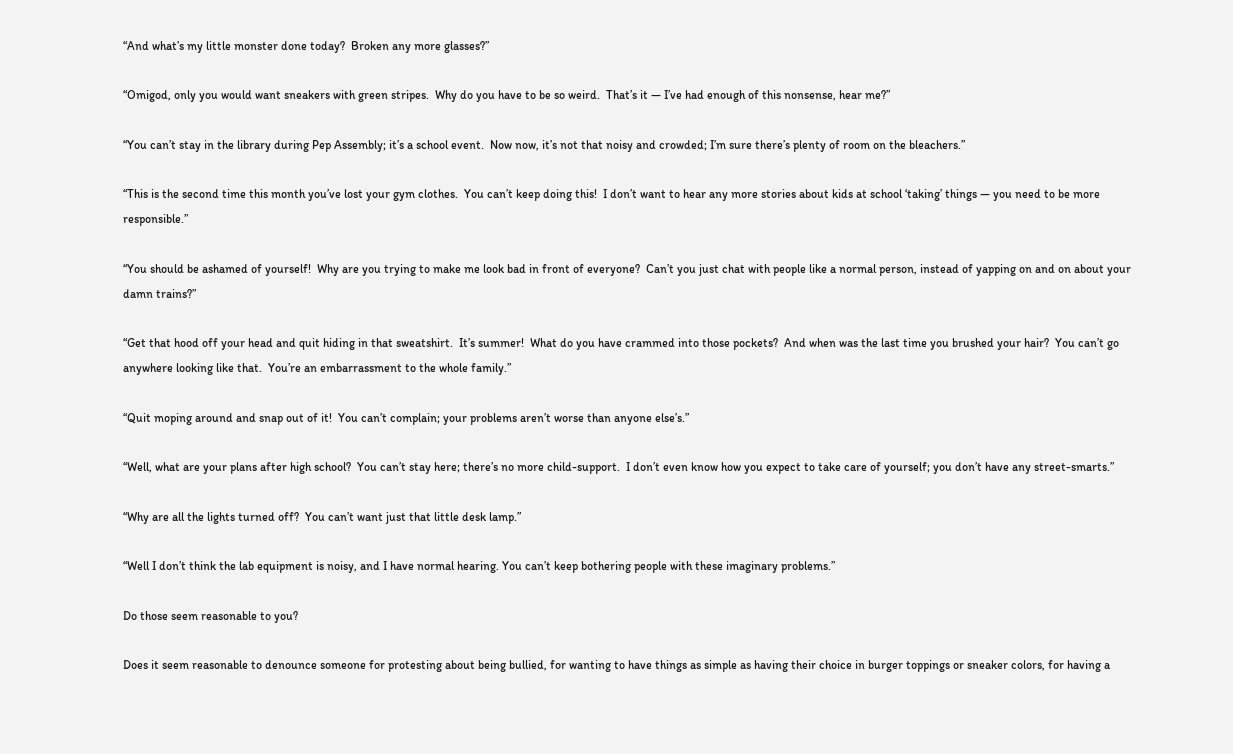“And what’s my little monster done today?  Broken any more glasses?”

“Omigod, only you would want sneakers with green stripes.  Why do you have to be so weird.  That’s it — I’ve had enough of this nonsense, hear me?”

“You can’t stay in the library during Pep Assembly; it’s a school event.  Now now, it’s not that noisy and crowded; I’m sure there’s plenty of room on the bleachers.”

“This is the second time this month you’ve lost your gym clothes.  You can’t keep doing this!  I don’t want to hear any more stories about kids at school ‘taking’ things — you need to be more responsible.”

“You should be ashamed of yourself!  Why are you trying to make me look bad in front of everyone?  Can’t you just chat with people like a normal person, instead of yapping on and on about your damn trains?”

“Get that hood off your head and quit hiding in that sweatshirt.  It’s summer!  What do you have crammed into those pockets?  And when was the last time you brushed your hair?  You can’t go anywhere looking like that.  You’re an embarrassment to the whole family.”

“Quit moping around and snap out of it!  You can’t complain; your problems aren’t worse than anyone else’s.”

“Well, what are your plans after high school?  You can’t stay here; there’s no more child-support.  I don’t even know how you expect to take care of yourself; you don’t have any street-smarts.”

“Why are all the lights turned off?  You can’t want just that little desk lamp.”

“Well I don’t think the lab equipment is noisy, and I have normal hearing. You can’t keep bothering people with these imaginary problems.”

Do those seem reasonable to you?

Does it seem reasonable to denounce someone for protesting about being bullied, for wanting to have things as simple as having their choice in burger toppings or sneaker colors, for having a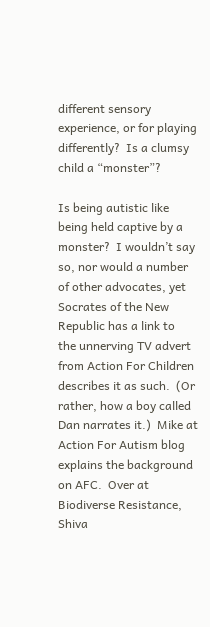different sensory experience, or for playing differently?  Is a clumsy child a “monster”?

Is being autistic like being held captive by a monster?  I wouldn’t say so, nor would a number of other advocates, yet Socrates of the New Republic has a link to  the unnerving TV advert from Action For Children describes it as such.  (Or rather, how a boy called Dan narrates it.)  Mike at Action For Autism blog explains the background on AFC.  Over at Biodiverse Resistance, Shiva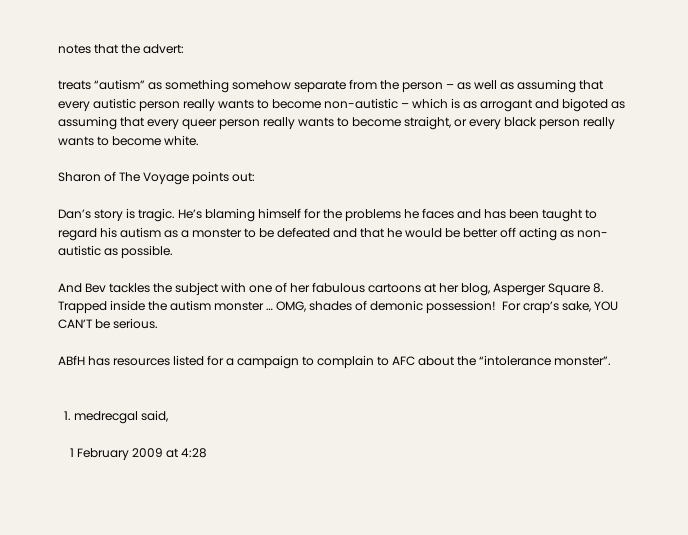notes that the advert:

treats “autism” as something somehow separate from the person – as well as assuming that every autistic person really wants to become non-autistic – which is as arrogant and bigoted as assuming that every queer person really wants to become straight, or every black person really wants to become white.

Sharon of The Voyage points out:

Dan’s story is tragic. He’s blaming himself for the problems he faces and has been taught to regard his autism as a monster to be defeated and that he would be better off acting as non-autistic as possible.

And Bev tackles the subject with one of her fabulous cartoons at her blog, Asperger Square 8.  Trapped inside the autism monster … OMG, shades of demonic possession!  For crap’s sake, YOU CAN’T be serious.

ABfH has resources listed for a campaign to complain to AFC about the “intolerance monster”.


  1. medrecgal said,

    1 February 2009 at 4:28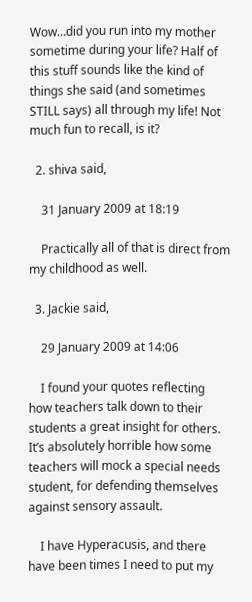Wow…did you run into my mother sometime during your life? Half of this stuff sounds like the kind of things she said (and sometimes STILL says) all through my life! Not much fun to recall, is it?

  2. shiva said,

    31 January 2009 at 18:19

    Practically all of that is direct from my childhood as well.

  3. Jackie said,

    29 January 2009 at 14:06

    I found your quotes reflecting how teachers talk down to their students a great insight for others. It’s absolutely horrible how some teachers will mock a special needs student, for defending themselves against sensory assault.

    I have Hyperacusis, and there have been times I need to put my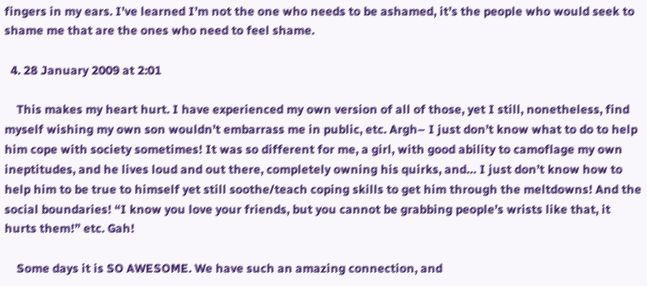fingers in my ears. I’ve learned I’m not the one who needs to be ashamed, it’s the people who would seek to shame me that are the ones who need to feel shame.

  4. 28 January 2009 at 2:01

    This makes my heart hurt. I have experienced my own version of all of those, yet I still, nonetheless, find myself wishing my own son wouldn’t embarrass me in public, etc. Argh– I just don’t know what to do to help him cope with society sometimes! It was so different for me, a girl, with good ability to camoflage my own ineptitudes, and he lives loud and out there, completely owning his quirks, and… I just don’t know how to help him to be true to himself yet still soothe/teach coping skills to get him through the meltdowns! And the social boundaries! “I know you love your friends, but you cannot be grabbing people’s wrists like that, it hurts them!” etc. Gah!

    Some days it is SO AWESOME. We have such an amazing connection, and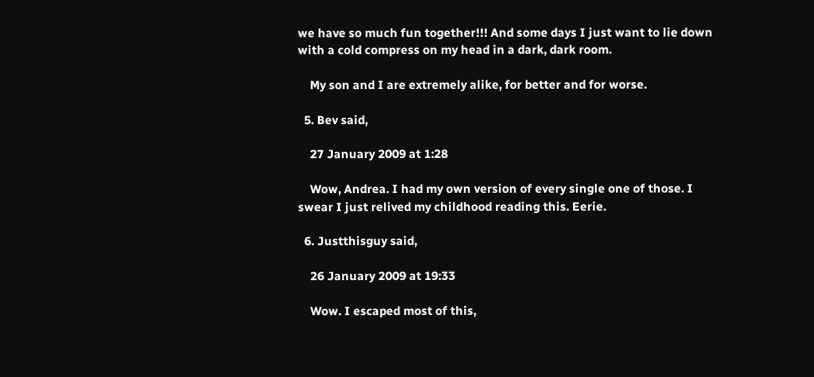we have so much fun together!!! And some days I just want to lie down with a cold compress on my head in a dark, dark room.

    My son and I are extremely alike, for better and for worse.

  5. Bev said,

    27 January 2009 at 1:28

    Wow, Andrea. I had my own version of every single one of those. I swear I just relived my childhood reading this. Eerie.

  6. Justthisguy said,

    26 January 2009 at 19:33

    Wow. I escaped most of this,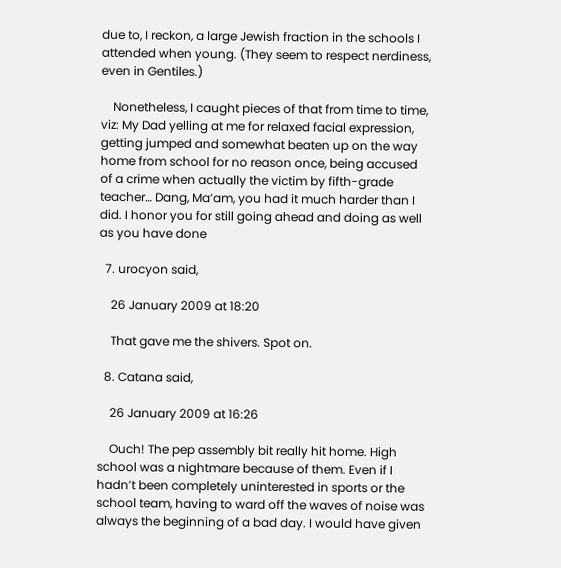due to, I reckon, a large Jewish fraction in the schools I attended when young. (They seem to respect nerdiness, even in Gentiles.)

    Nonetheless, I caught pieces of that from time to time, viz: My Dad yelling at me for relaxed facial expression, getting jumped and somewhat beaten up on the way home from school for no reason once, being accused of a crime when actually the victim by fifth-grade teacher… Dang, Ma’am, you had it much harder than I did. I honor you for still going ahead and doing as well as you have done

  7. urocyon said,

    26 January 2009 at 18:20

    That gave me the shivers. Spot on.

  8. Catana said,

    26 January 2009 at 16:26

    Ouch! The pep assembly bit really hit home. High school was a nightmare because of them. Even if I hadn’t been completely uninterested in sports or the school team, having to ward off the waves of noise was always the beginning of a bad day. I would have given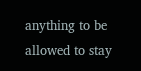anything to be allowed to stay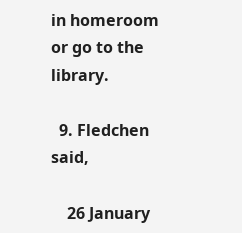in homeroom or go to the library.

  9. Fledchen said,

    26 January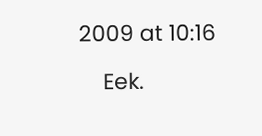2009 at 10:16

    Eek.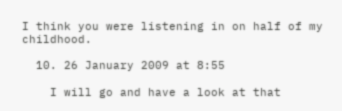I think you were listening in on half of my childhood.

  10. 26 January 2009 at 8:55

    I will go and have a look at that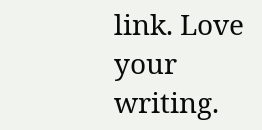link. Love your writing.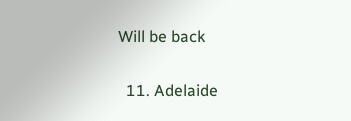Will be back

  11. Adelaide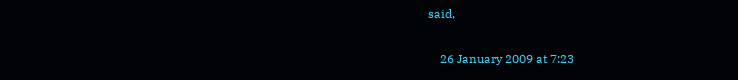said,

    26 January 2009 at 7:23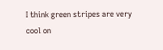I think green stripes are very cool on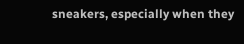sneakers, especially when they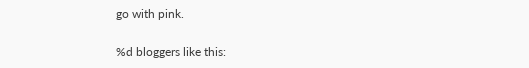go with pink.

%d bloggers like this: